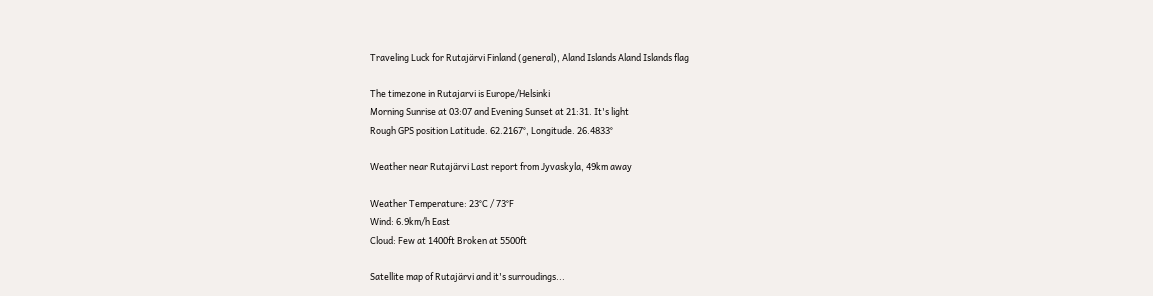Traveling Luck for Rutajärvi Finland (general), Aland Islands Aland Islands flag

The timezone in Rutajarvi is Europe/Helsinki
Morning Sunrise at 03:07 and Evening Sunset at 21:31. It's light
Rough GPS position Latitude. 62.2167°, Longitude. 26.4833°

Weather near Rutajärvi Last report from Jyvaskyla, 49km away

Weather Temperature: 23°C / 73°F
Wind: 6.9km/h East
Cloud: Few at 1400ft Broken at 5500ft

Satellite map of Rutajärvi and it's surroudings...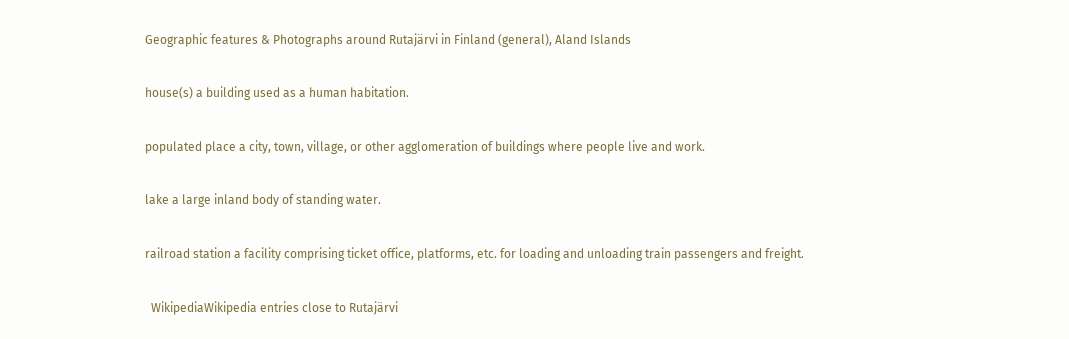Geographic features & Photographs around Rutajärvi in Finland (general), Aland Islands

house(s) a building used as a human habitation.

populated place a city, town, village, or other agglomeration of buildings where people live and work.

lake a large inland body of standing water.

railroad station a facility comprising ticket office, platforms, etc. for loading and unloading train passengers and freight.

  WikipediaWikipedia entries close to Rutajärvi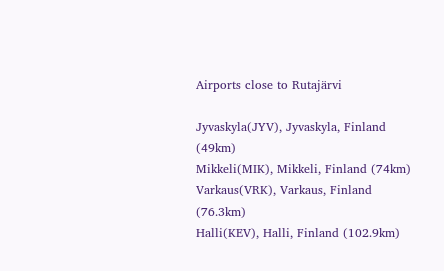Airports close to Rutajärvi

Jyvaskyla(JYV), Jyvaskyla, Finland (49km)
Mikkeli(MIK), Mikkeli, Finland (74km)
Varkaus(VRK), Varkaus, Finland (76.3km)
Halli(KEV), Halli, Finland (102.9km)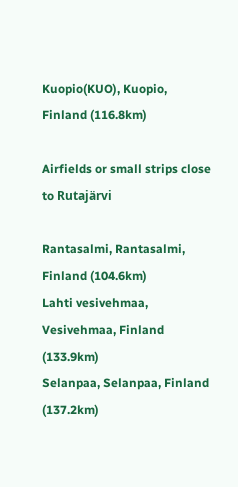Kuopio(KUO), Kuopio, Finland (116.8km)

Airfields or small strips close to Rutajärvi

Rantasalmi, Rantasalmi, Finland (104.6km)
Lahti vesivehmaa, Vesivehmaa, Finland (133.9km)
Selanpaa, Selanpaa, Finland (137.2km)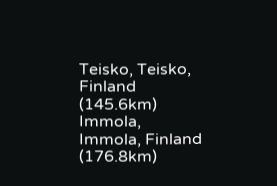Teisko, Teisko, Finland (145.6km)
Immola, Immola, Finland (176.8km)